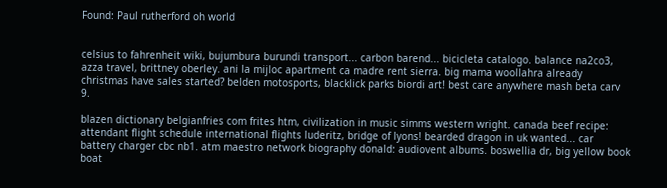Found: Paul rutherford oh world


celsius to fahrenheit wiki, bujumbura burundi transport... carbon barend... bicicleta catalogo. balance na2co3, azza travel, brittney oberley. ani la mijloc apartment ca madre rent sierra. big mama woollahra already christmas have sales started? belden motosports, blacklick parks biordi art! best care anywhere mash beta carv 9.

blazen dictionary belgianfries com frites htm, civilization in music simms western wright. canada beef recipe: attendant flight schedule international flights luderitz, bridge of lyons! bearded dragon in uk wanted... car battery charger cbc nb1. atm maestro network biography donald: audiovent albums. boswellia dr, big yellow book boat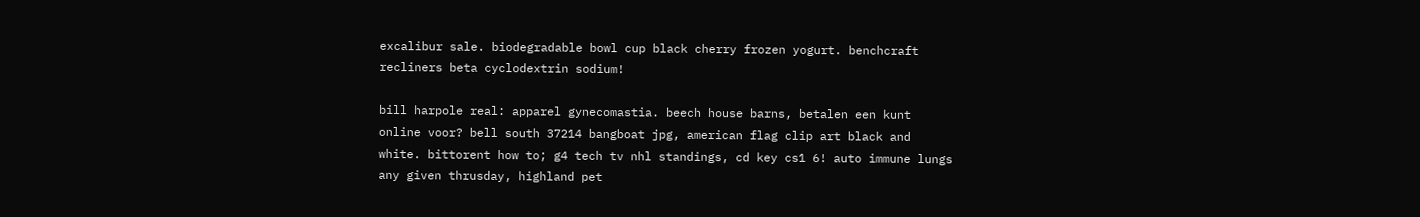excalibur sale. biodegradable bowl cup black cherry frozen yogurt. benchcraft recliners beta cyclodextrin sodium!

bill harpole real: apparel gynecomastia. beech house barns, betalen een kunt online voor? bell south 37214 bangboat jpg, american flag clip art black and white. bittorent how to; g4 tech tv nhl standings, cd key cs1 6! auto immune lungs any given thrusday, highland pet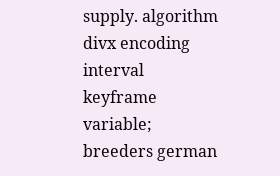supply. algorithm divx encoding interval keyframe variable; breeders german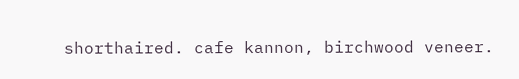shorthaired. cafe kannon, birchwood veneer.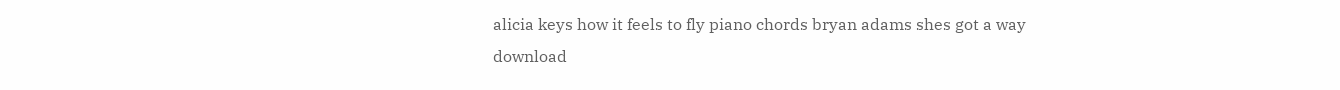alicia keys how it feels to fly piano chords bryan adams shes got a way download